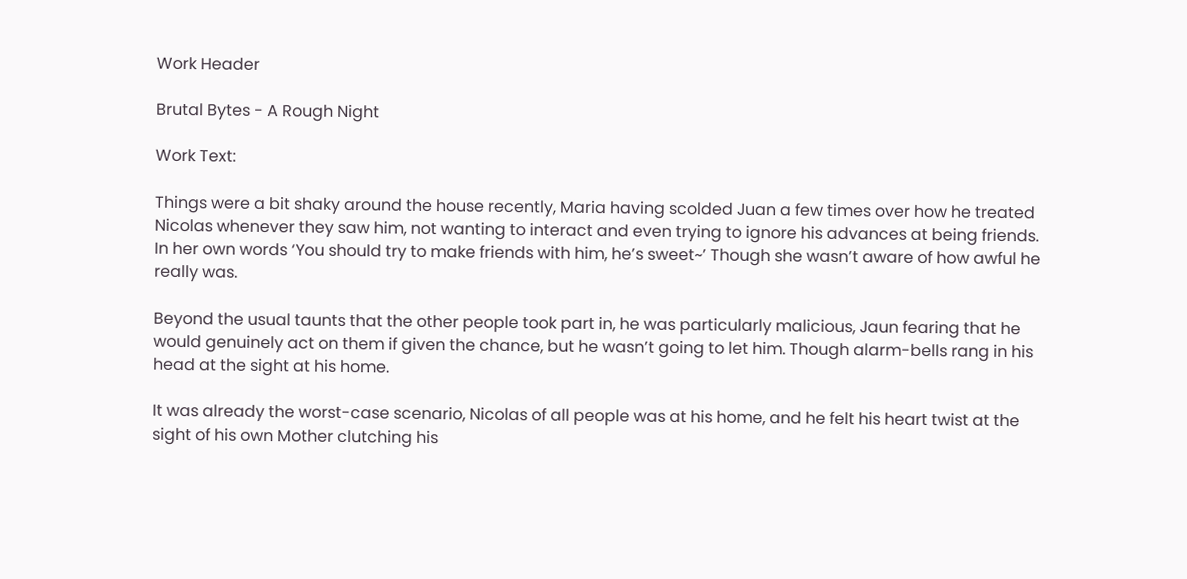Work Header

Brutal Bytes - A Rough Night

Work Text:

Things were a bit shaky around the house recently, Maria having scolded Juan a few times over how he treated Nicolas whenever they saw him, not wanting to interact and even trying to ignore his advances at being friends. In her own words ‘You should try to make friends with him, he’s sweet~’ Though she wasn’t aware of how awful he really was.

Beyond the usual taunts that the other people took part in, he was particularly malicious, Jaun fearing that he would genuinely act on them if given the chance, but he wasn’t going to let him. Though alarm-bells rang in his head at the sight at his home.

It was already the worst-case scenario, Nicolas of all people was at his home, and he felt his heart twist at the sight of his own Mother clutching his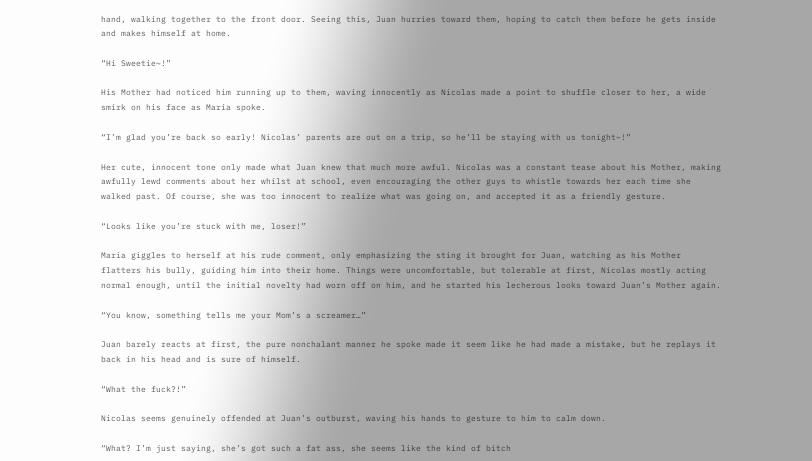hand, walking together to the front door. Seeing this, Juan hurries toward them, hoping to catch them before he gets inside and makes himself at home.

“Hi Sweetie~!”

His Mother had noticed him running up to them, waving innocently as Nicolas made a point to shuffle closer to her, a wide smirk on his face as Maria spoke.

“I’m glad you’re back so early! Nicolas’ parents are out on a trip, so he’ll be staying with us tonight~!”

Her cute, innocent tone only made what Juan knew that much more awful. Nicolas was a constant tease about his Mother, making awfully lewd comments about her whilst at school, even encouraging the other guys to whistle towards her each time she walked past. Of course, she was too innocent to realize what was going on, and accepted it as a friendly gesture.

“Looks like you’re stuck with me, loser!”

Maria giggles to herself at his rude comment, only emphasizing the sting it brought for Juan, watching as his Mother flatters his bully, guiding him into their home. Things were uncomfortable, but tolerable at first, Nicolas mostly acting normal enough, until the initial novelty had worn off on him, and he started his lecherous looks toward Juan’s Mother again.

“You know, something tells me your Mom’s a screamer…”

Juan barely reacts at first, the pure nonchalant manner he spoke made it seem like he had made a mistake, but he replays it back in his head and is sure of himself.

“What the fuck?!”

Nicolas seems genuinely offended at Juan’s outburst, waving his hands to gesture to him to calm down.

“What? I’m just saying, she’s got such a fat ass, she seems like the kind of bitch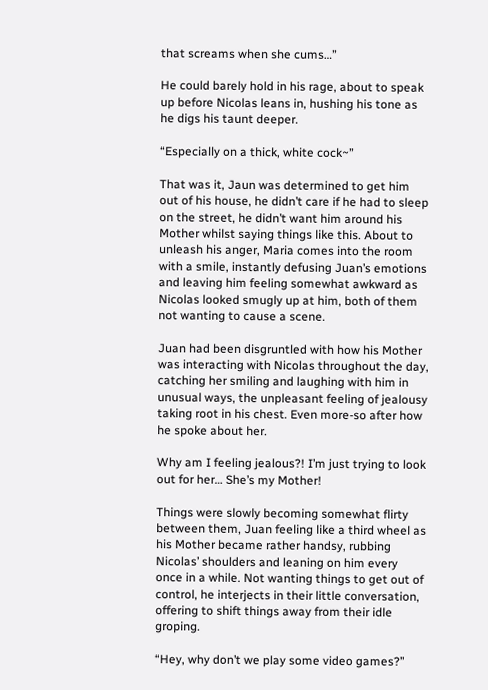that screams when she cums…”

He could barely hold in his rage, about to speak up before Nicolas leans in, hushing his tone as he digs his taunt deeper.

“Especially on a thick, white cock~”

That was it, Jaun was determined to get him out of his house, he didn’t care if he had to sleep on the street, he didn’t want him around his Mother whilst saying things like this. About to unleash his anger, Maria comes into the room with a smile, instantly defusing Juan’s emotions and leaving him feeling somewhat awkward as Nicolas looked smugly up at him, both of them not wanting to cause a scene.

Juan had been disgruntled with how his Mother was interacting with Nicolas throughout the day, catching her smiling and laughing with him in unusual ways, the unpleasant feeling of jealousy taking root in his chest. Even more-so after how he spoke about her.

Why am I feeling jealous?! I’m just trying to look out for her… She’s my Mother!

Things were slowly becoming somewhat flirty between them, Juan feeling like a third wheel as his Mother became rather handsy, rubbing Nicolas’ shoulders and leaning on him every once in a while. Not wanting things to get out of control, he interjects in their little conversation, offering to shift things away from their idle groping.

“Hey, why don’t we play some video games?”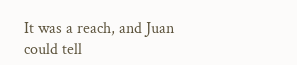It was a reach, and Juan could tell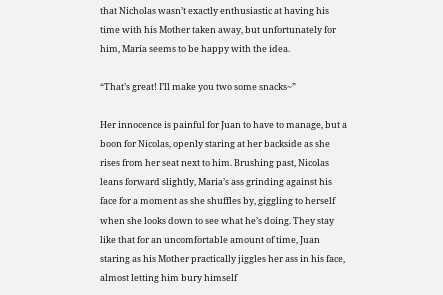that Nicholas wasn’t exactly enthusiastic at having his time with his Mother taken away, but unfortunately for him, Maria seems to be happy with the idea.

“That’s great! I’ll make you two some snacks~”

Her innocence is painful for Juan to have to manage, but a boon for Nicolas, openly staring at her backside as she rises from her seat next to him. Brushing past, Nicolas leans forward slightly, Maria’s ass grinding against his face for a moment as she shuffles by, giggling to herself when she looks down to see what he’s doing. They stay like that for an uncomfortable amount of time, Juan staring as his Mother practically jiggles her ass in his face, almost letting him bury himself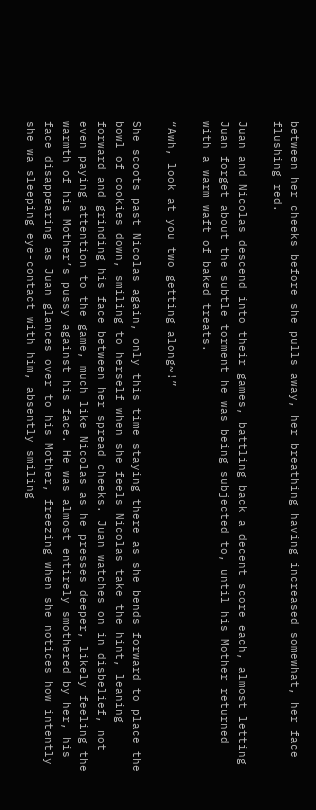between her cheeks before she pulls away, her breathing having increased somewhat, her face flushing red.

Juan and Nicolas descend into their games, battling back a decent score each, almost letting Juan forget about the subtle torment he was being subjected to, until his Mother returned with a warm waft of baked treats.

“Awh, look at you two getting along~!”

She scoots past Nicolas again, only this time staying there as she bends forward to place the bowl of cookies down, smiling to herself when she feels Nicolas take the hint, leaning forward and grinding his face between her spread cheeks. Juan watches on in disbelief, not even paying attention to the game, much like Nicolas as he presses deeper, likely feeling the warmth of his Mother’s pussy against his face. He was almost entirely smothered by her, his face disappearing as Juan glances over to his Mother, freezing when she notices how intently she wa sleeping eye-contact with him, absently smiling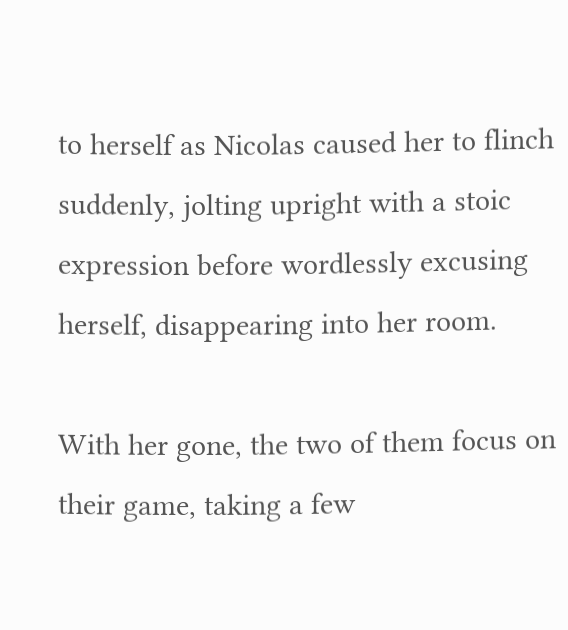to herself as Nicolas caused her to flinch suddenly, jolting upright with a stoic expression before wordlessly excusing herself, disappearing into her room.

With her gone, the two of them focus on their game, taking a few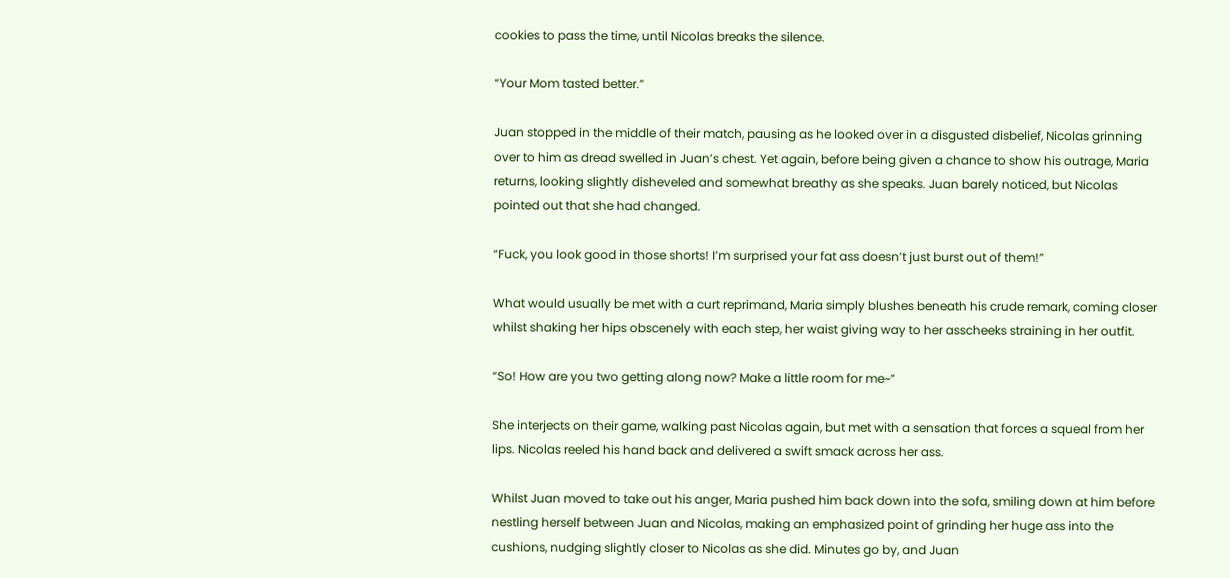cookies to pass the time, until Nicolas breaks the silence.

“Your Mom tasted better.”

Juan stopped in the middle of their match, pausing as he looked over in a disgusted disbelief, Nicolas grinning over to him as dread swelled in Juan’s chest. Yet again, before being given a chance to show his outrage, Maria returns, looking slightly disheveled and somewhat breathy as she speaks. Juan barely noticed, but Nicolas pointed out that she had changed.

“Fuck, you look good in those shorts! I’m surprised your fat ass doesn’t just burst out of them!”

What would usually be met with a curt reprimand, Maria simply blushes beneath his crude remark, coming closer whilst shaking her hips obscenely with each step, her waist giving way to her asscheeks straining in her outfit.

“So! How are you two getting along now? Make a little room for me~”

She interjects on their game, walking past Nicolas again, but met with a sensation that forces a squeal from her lips. Nicolas reeled his hand back and delivered a swift smack across her ass.

Whilst Juan moved to take out his anger, Maria pushed him back down into the sofa, smiling down at him before nestling herself between Juan and Nicolas, making an emphasized point of grinding her huge ass into the cushions, nudging slightly closer to Nicolas as she did. Minutes go by, and Juan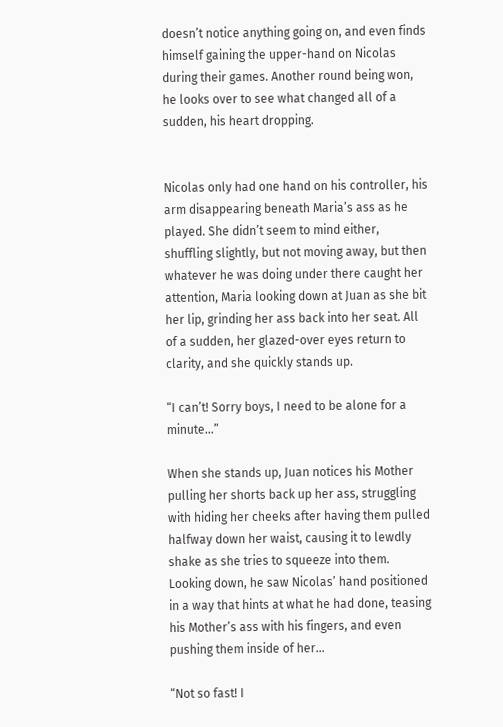doesn’t notice anything going on, and even finds himself gaining the upper-hand on Nicolas during their games. Another round being won, he looks over to see what changed all of a sudden, his heart dropping.


Nicolas only had one hand on his controller, his arm disappearing beneath Maria’s ass as he played. She didn’t seem to mind either, shuffling slightly, but not moving away, but then whatever he was doing under there caught her attention, Maria looking down at Juan as she bit her lip, grinding her ass back into her seat. All of a sudden, her glazed-over eyes return to clarity, and she quickly stands up.

“I can’t! Sorry boys, I need to be alone for a minute…”

When she stands up, Juan notices his Mother pulling her shorts back up her ass, struggling with hiding her cheeks after having them pulled halfway down her waist, causing it to lewdly shake as she tries to squeeze into them. Looking down, he saw Nicolas’ hand positioned in a way that hints at what he had done, teasing his Mother’s ass with his fingers, and even pushing them inside of her…

“Not so fast! I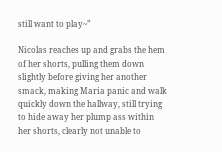still want to play~”

Nicolas reaches up and grabs the hem of her shorts, pulling them down slightly before giving her another smack, making Maria panic and walk quickly down the hallway, still trying to hide away her plump ass within her shorts, clearly not unable to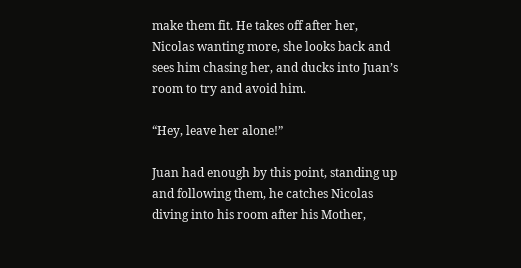make them fit. He takes off after her, Nicolas wanting more, she looks back and sees him chasing her, and ducks into Juan’s room to try and avoid him.

“Hey, leave her alone!”

Juan had enough by this point, standing up and following them, he catches Nicolas diving into his room after his Mother,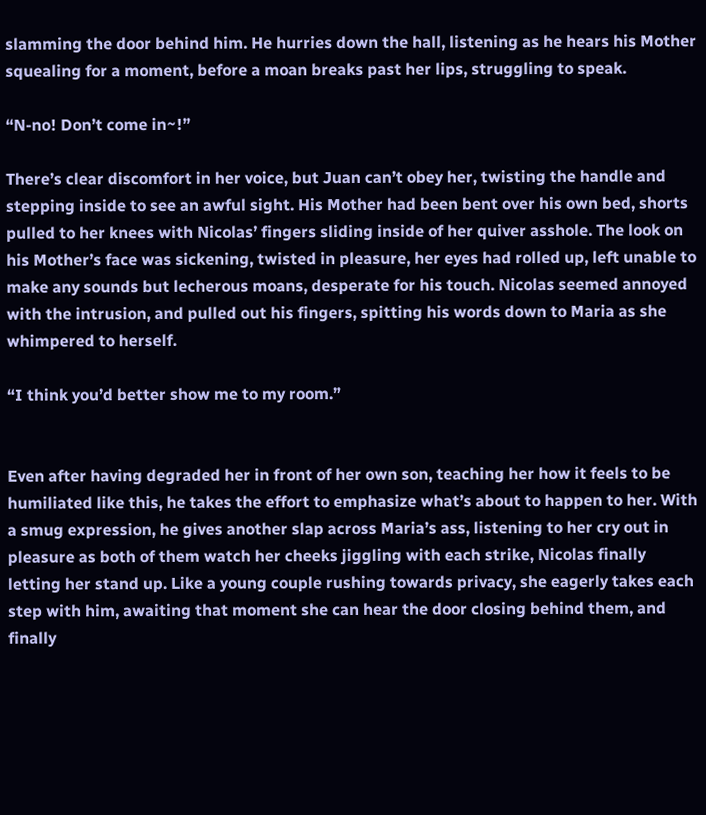slamming the door behind him. He hurries down the hall, listening as he hears his Mother squealing for a moment, before a moan breaks past her lips, struggling to speak.

“N-no! Don’t come in~!”

There’s clear discomfort in her voice, but Juan can’t obey her, twisting the handle and stepping inside to see an awful sight. His Mother had been bent over his own bed, shorts pulled to her knees with Nicolas’ fingers sliding inside of her quiver asshole. The look on his Mother’s face was sickening, twisted in pleasure, her eyes had rolled up, left unable to make any sounds but lecherous moans, desperate for his touch. Nicolas seemed annoyed with the intrusion, and pulled out his fingers, spitting his words down to Maria as she whimpered to herself.

“I think you’d better show me to my room.”


Even after having degraded her in front of her own son, teaching her how it feels to be humiliated like this, he takes the effort to emphasize what’s about to happen to her. With a smug expression, he gives another slap across Maria’s ass, listening to her cry out in pleasure as both of them watch her cheeks jiggling with each strike, Nicolas finally letting her stand up. Like a young couple rushing towards privacy, she eagerly takes each step with him, awaiting that moment she can hear the door closing behind them, and finally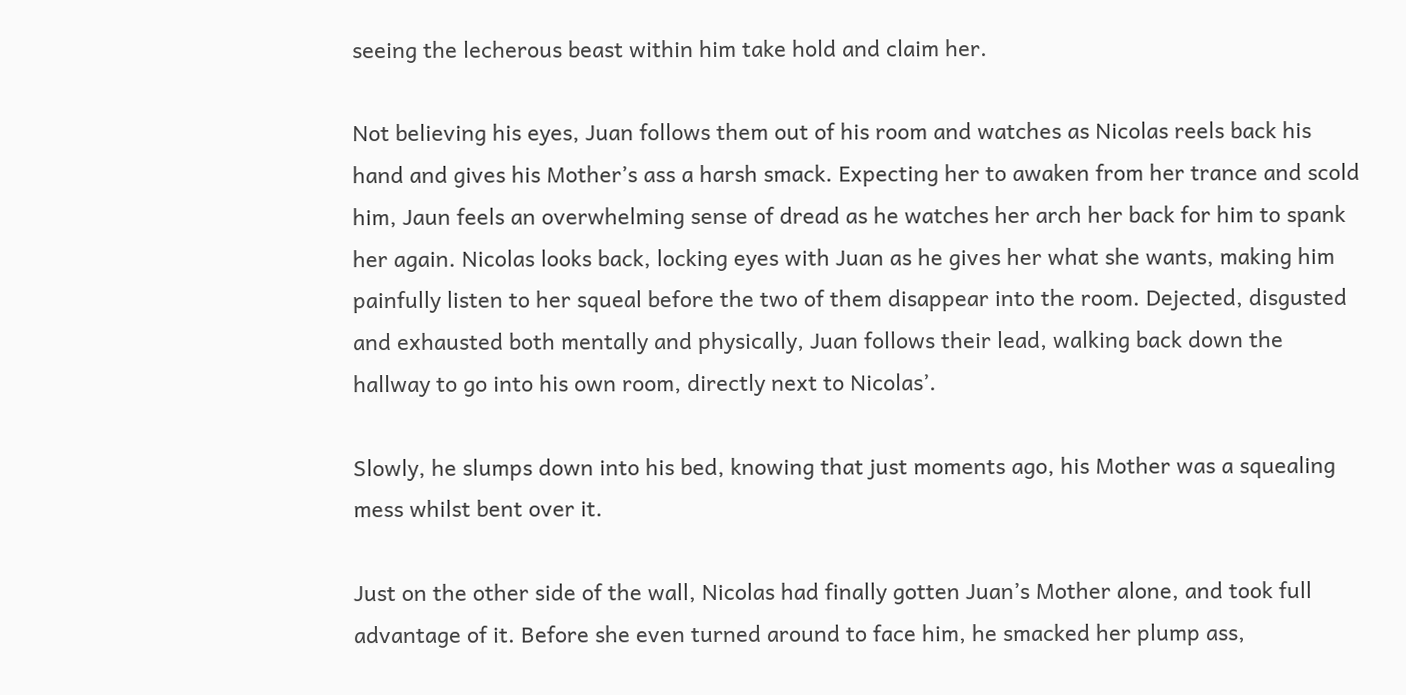seeing the lecherous beast within him take hold and claim her.

Not believing his eyes, Juan follows them out of his room and watches as Nicolas reels back his hand and gives his Mother’s ass a harsh smack. Expecting her to awaken from her trance and scold him, Jaun feels an overwhelming sense of dread as he watches her arch her back for him to spank her again. Nicolas looks back, locking eyes with Juan as he gives her what she wants, making him painfully listen to her squeal before the two of them disappear into the room. Dejected, disgusted and exhausted both mentally and physically, Juan follows their lead, walking back down the hallway to go into his own room, directly next to Nicolas’.

Slowly, he slumps down into his bed, knowing that just moments ago, his Mother was a squealing mess whilst bent over it.

Just on the other side of the wall, Nicolas had finally gotten Juan’s Mother alone, and took full advantage of it. Before she even turned around to face him, he smacked her plump ass,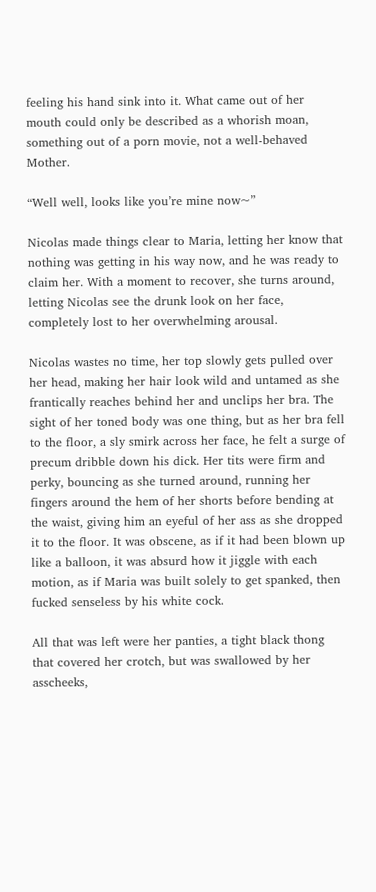feeling his hand sink into it. What came out of her mouth could only be described as a whorish moan, something out of a porn movie, not a well-behaved Mother.

“Well well, looks like you’re mine now~”

Nicolas made things clear to Maria, letting her know that nothing was getting in his way now, and he was ready to claim her. With a moment to recover, she turns around, letting Nicolas see the drunk look on her face, completely lost to her overwhelming arousal.

Nicolas wastes no time, her top slowly gets pulled over her head, making her hair look wild and untamed as she frantically reaches behind her and unclips her bra. The sight of her toned body was one thing, but as her bra fell to the floor, a sly smirk across her face, he felt a surge of precum dribble down his dick. Her tits were firm and perky, bouncing as she turned around, running her fingers around the hem of her shorts before bending at the waist, giving him an eyeful of her ass as she dropped it to the floor. It was obscene, as if it had been blown up like a balloon, it was absurd how it jiggle with each motion, as if Maria was built solely to get spanked, then fucked senseless by his white cock.

All that was left were her panties, a tight black thong that covered her crotch, but was swallowed by her asscheeks,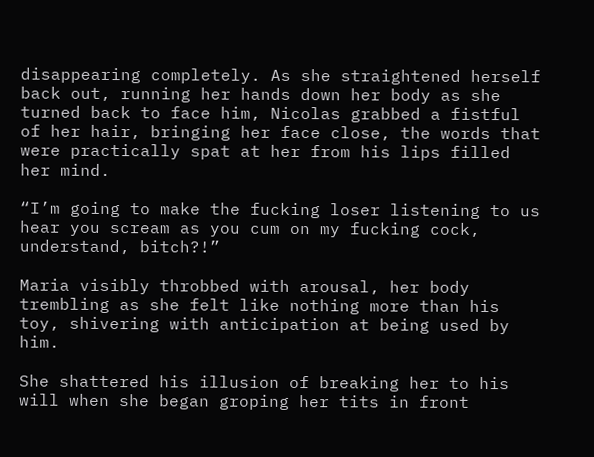disappearing completely. As she straightened herself back out, running her hands down her body as she turned back to face him, Nicolas grabbed a fistful of her hair, bringing her face close, the words that were practically spat at her from his lips filled her mind.

“I’m going to make the fucking loser listening to us hear you scream as you cum on my fucking cock, understand, bitch?!”

Maria visibly throbbed with arousal, her body trembling as she felt like nothing more than his toy, shivering with anticipation at being used by him.

She shattered his illusion of breaking her to his will when she began groping her tits in front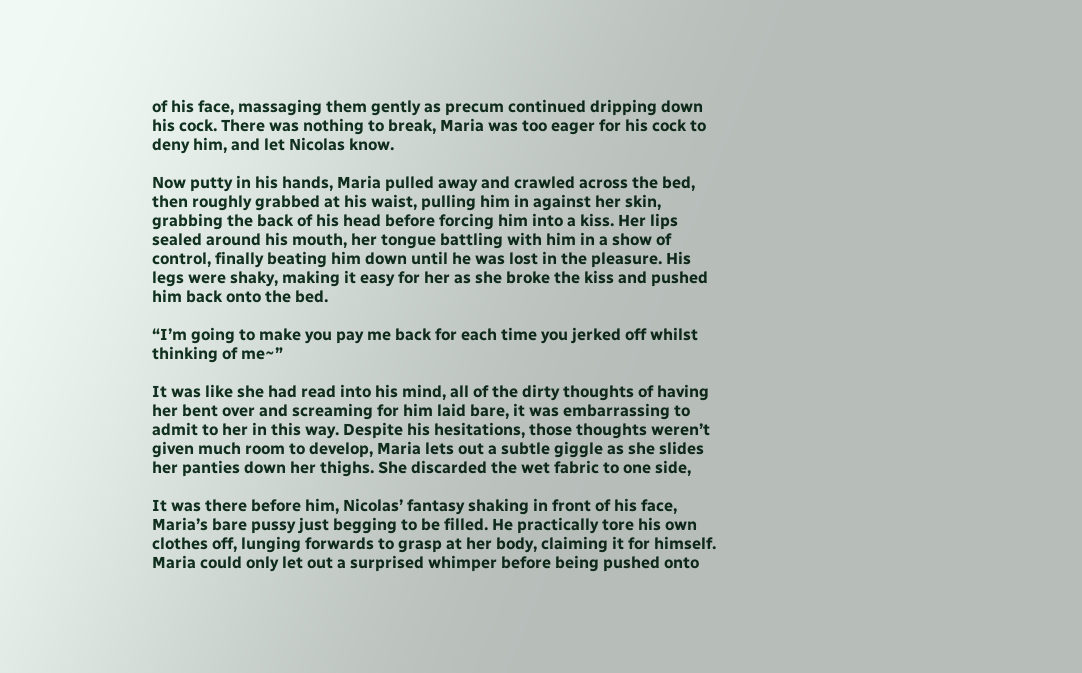of his face, massaging them gently as precum continued dripping down his cock. There was nothing to break, Maria was too eager for his cock to deny him, and let Nicolas know.

Now putty in his hands, Maria pulled away and crawled across the bed, then roughly grabbed at his waist, pulling him in against her skin, grabbing the back of his head before forcing him into a kiss. Her lips sealed around his mouth, her tongue battling with him in a show of control, finally beating him down until he was lost in the pleasure. His legs were shaky, making it easy for her as she broke the kiss and pushed him back onto the bed.

“I’m going to make you pay me back for each time you jerked off whilst thinking of me~”

It was like she had read into his mind, all of the dirty thoughts of having her bent over and screaming for him laid bare, it was embarrassing to admit to her in this way. Despite his hesitations, those thoughts weren’t given much room to develop, Maria lets out a subtle giggle as she slides her panties down her thighs. She discarded the wet fabric to one side,

It was there before him, Nicolas’ fantasy shaking in front of his face, Maria’s bare pussy just begging to be filled. He practically tore his own clothes off, lunging forwards to grasp at her body, claiming it for himself. Maria could only let out a surprised whimper before being pushed onto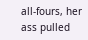all-fours, her ass pulled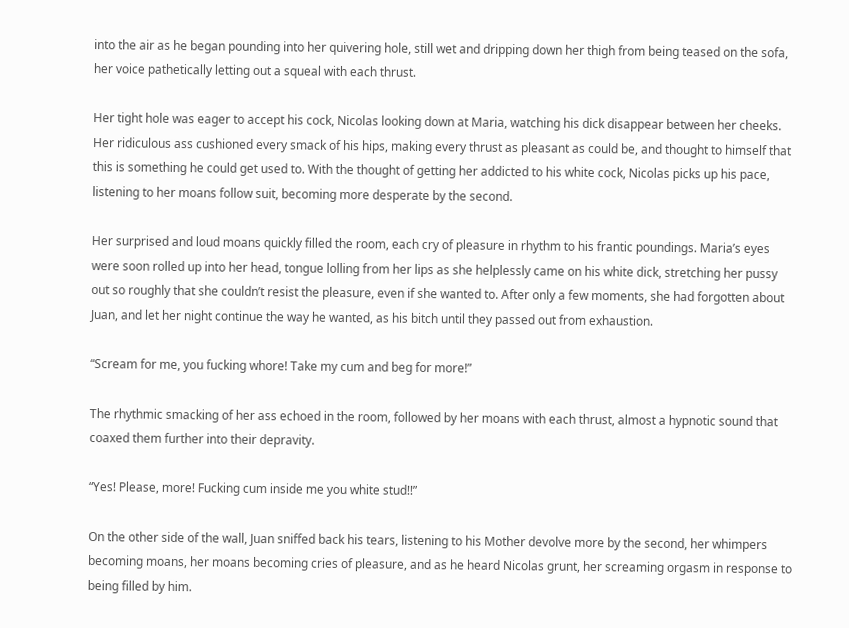into the air as he began pounding into her quivering hole, still wet and dripping down her thigh from being teased on the sofa, her voice pathetically letting out a squeal with each thrust.

Her tight hole was eager to accept his cock, Nicolas looking down at Maria, watching his dick disappear between her cheeks. Her ridiculous ass cushioned every smack of his hips, making every thrust as pleasant as could be, and thought to himself that this is something he could get used to. With the thought of getting her addicted to his white cock, Nicolas picks up his pace, listening to her moans follow suit, becoming more desperate by the second.

Her surprised and loud moans quickly filled the room, each cry of pleasure in rhythm to his frantic poundings. Maria’s eyes were soon rolled up into her head, tongue lolling from her lips as she helplessly came on his white dick, stretching her pussy out so roughly that she couldn’t resist the pleasure, even if she wanted to. After only a few moments, she had forgotten about Juan, and let her night continue the way he wanted, as his bitch until they passed out from exhaustion.

“Scream for me, you fucking whore! Take my cum and beg for more!”

The rhythmic smacking of her ass echoed in the room, followed by her moans with each thrust, almost a hypnotic sound that coaxed them further into their depravity.

“Yes! Please, more! Fucking cum inside me you white stud!!”

On the other side of the wall, Juan sniffed back his tears, listening to his Mother devolve more by the second, her whimpers becoming moans, her moans becoming cries of pleasure, and as he heard Nicolas grunt, her screaming orgasm in response to being filled by him.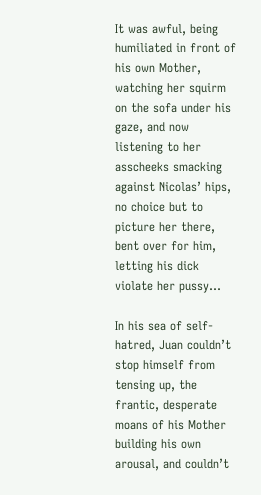It was awful, being humiliated in front of his own Mother, watching her squirm on the sofa under his gaze, and now listening to her asscheeks smacking against Nicolas’ hips, no choice but to picture her there, bent over for him, letting his dick violate her pussy…

In his sea of self-hatred, Juan couldn’t stop himself from tensing up, the frantic, desperate moans of his Mother building his own arousal, and couldn’t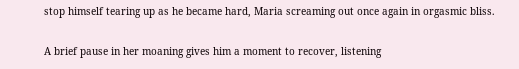stop himself tearing up as he became hard, Maria screaming out once again in orgasmic bliss.

A brief pause in her moaning gives him a moment to recover, listening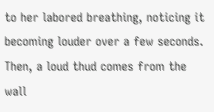to her labored breathing, noticing it becoming louder over a few seconds. Then, a loud thud comes from the wall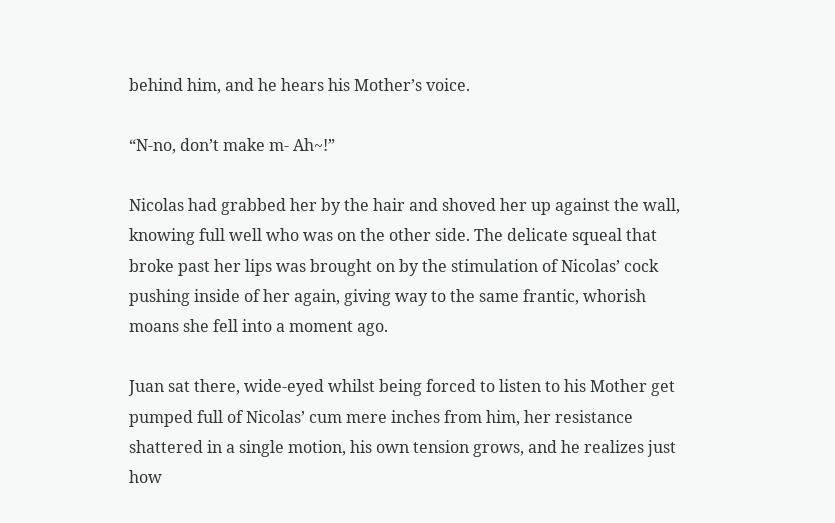behind him, and he hears his Mother’s voice.

“N-no, don’t make m- Ah~!”

Nicolas had grabbed her by the hair and shoved her up against the wall, knowing full well who was on the other side. The delicate squeal that broke past her lips was brought on by the stimulation of Nicolas’ cock pushing inside of her again, giving way to the same frantic, whorish moans she fell into a moment ago.

Juan sat there, wide-eyed whilst being forced to listen to his Mother get pumped full of Nicolas’ cum mere inches from him, her resistance shattered in a single motion, his own tension grows, and he realizes just how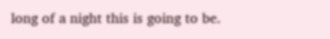long of a night this is going to be.